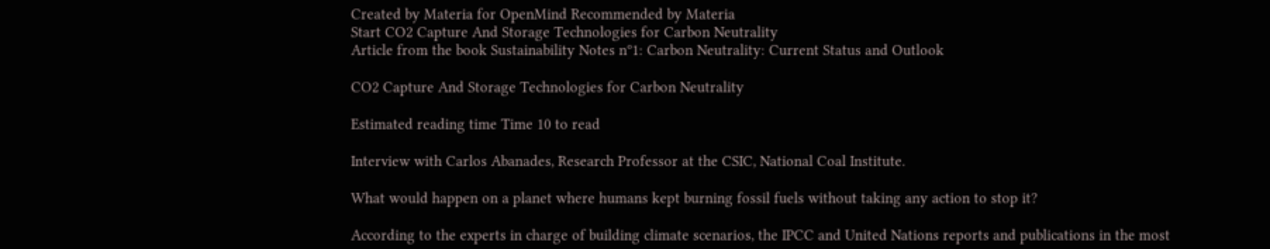Created by Materia for OpenMind Recommended by Materia
Start CO2 Capture And Storage Technologies for Carbon Neutrality
Article from the book Sustainability Notes nº1: Carbon Neutrality: Current Status and Outlook

CO2 Capture And Storage Technologies for Carbon Neutrality

Estimated reading time Time 10 to read

Interview with Carlos Abanades, Research Professor at the CSIC, National Coal Institute.

What would happen on a planet where humans kept burning fossil fuels without taking any action to stop it?

According to the experts in charge of building climate scenarios, the IPCC and United Nations reports and publications in the most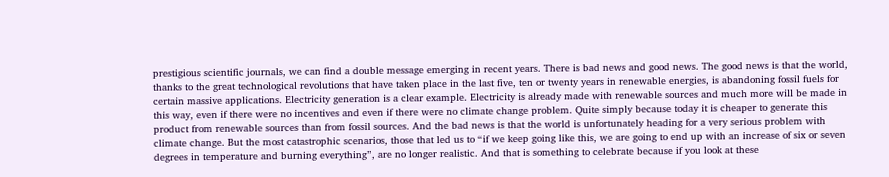prestigious scientific journals, we can find a double message emerging in recent years. There is bad news and good news. The good news is that the world, thanks to the great technological revolutions that have taken place in the last five, ten or twenty years in renewable energies, is abandoning fossil fuels for certain massive applications. Electricity generation is a clear example. Electricity is already made with renewable sources and much more will be made in this way, even if there were no incentives and even if there were no climate change problem. Quite simply because today it is cheaper to generate this product from renewable sources than from fossil sources. And the bad news is that the world is unfortunately heading for a very serious problem with climate change. But the most catastrophic scenarios, those that led us to “if we keep going like this, we are going to end up with an increase of six or seven degrees in temperature and burning everything”, are no longer realistic. And that is something to celebrate because if you look at these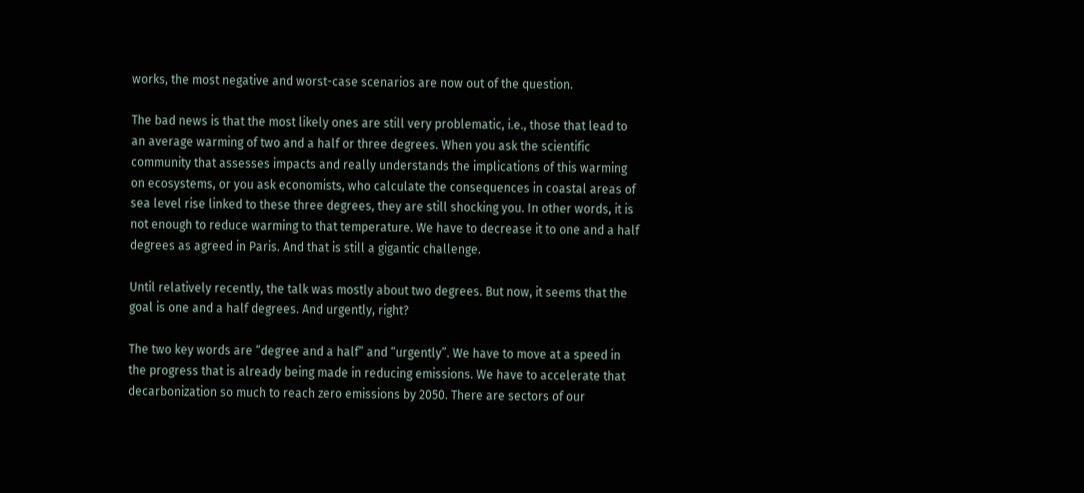works, the most negative and worst-case scenarios are now out of the question.

The bad news is that the most likely ones are still very problematic, i.e., those that lead to an average warming of two and a half or three degrees. When you ask the scientific community that assesses impacts and really understands the implications of this warming on ecosystems, or you ask economists, who calculate the consequences in coastal areas of sea level rise linked to these three degrees, they are still shocking you. In other words, it is not enough to reduce warming to that temperature. We have to decrease it to one and a half degrees as agreed in Paris. And that is still a gigantic challenge.

Until relatively recently, the talk was mostly about two degrees. But now, it seems that the goal is one and a half degrees. And urgently, right?

The two key words are “degree and a half” and “urgently”. We have to move at a speed in the progress that is already being made in reducing emissions. We have to accelerate that decarbonization so much to reach zero emissions by 2050. There are sectors of our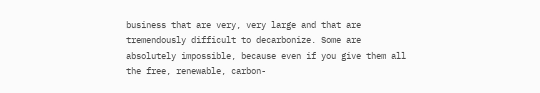business that are very, very large and that are tremendously difficult to decarbonize. Some are absolutely impossible, because even if you give them all the free, renewable, carbon-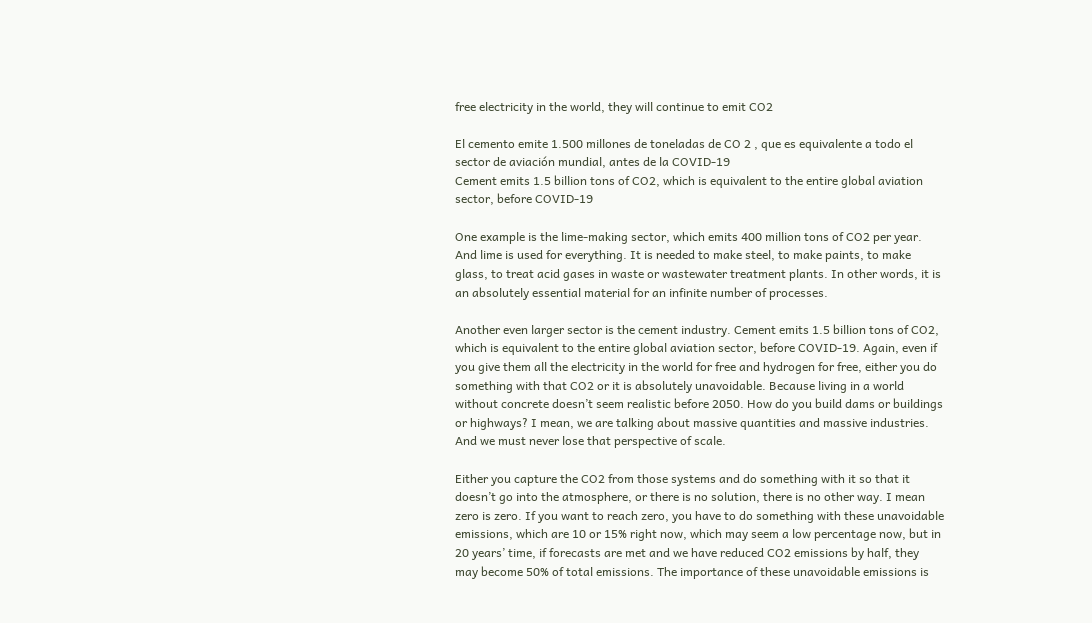free electricity in the world, they will continue to emit CO2

El cemento emite 1.500 millones de toneladas de CO 2 , que es equivalente a todo el sector de aviación mundial, antes de la COVID-19
Cement emits 1.5 billion tons of CO2, which is equivalent to the entire global aviation sector, before COVID-19

One example is the lime-making sector, which emits 400 million tons of CO2 per year. And lime is used for everything. It is needed to make steel, to make paints, to make glass, to treat acid gases in waste or wastewater treatment plants. In other words, it is an absolutely essential material for an infinite number of processes.

Another even larger sector is the cement industry. Cement emits 1.5 billion tons of CO2, which is equivalent to the entire global aviation sector, before COVID-19. Again, even if you give them all the electricity in the world for free and hydrogen for free, either you do something with that CO2 or it is absolutely unavoidable. Because living in a world without concrete doesn’t seem realistic before 2050. How do you build dams or buildings or highways? I mean, we are talking about massive quantities and massive industries. And we must never lose that perspective of scale.

Either you capture the CO2 from those systems and do something with it so that it doesn’t go into the atmosphere, or there is no solution, there is no other way. I mean zero is zero. If you want to reach zero, you have to do something with these unavoidable emissions, which are 10 or 15% right now, which may seem a low percentage now, but in 20 years’ time, if forecasts are met and we have reduced CO2 emissions by half, they may become 50% of total emissions. The importance of these unavoidable emissions is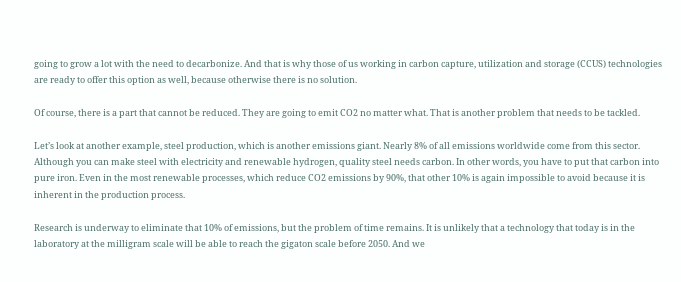going to grow a lot with the need to decarbonize. And that is why those of us working in carbon capture, utilization and storage (CCUS) technologies are ready to offer this option as well, because otherwise there is no solution.

Of course, there is a part that cannot be reduced. They are going to emit CO2 no matter what. That is another problem that needs to be tackled.

Let’s look at another example, steel production, which is another emissions giant. Nearly 8% of all emissions worldwide come from this sector. Although you can make steel with electricity and renewable hydrogen, quality steel needs carbon. In other words, you have to put that carbon into pure iron. Even in the most renewable processes, which reduce CO2 emissions by 90%, that other 10% is again impossible to avoid because it is inherent in the production process.

Research is underway to eliminate that 10% of emissions, but the problem of time remains. It is unlikely that a technology that today is in the laboratory at the milligram scale will be able to reach the gigaton scale before 2050. And we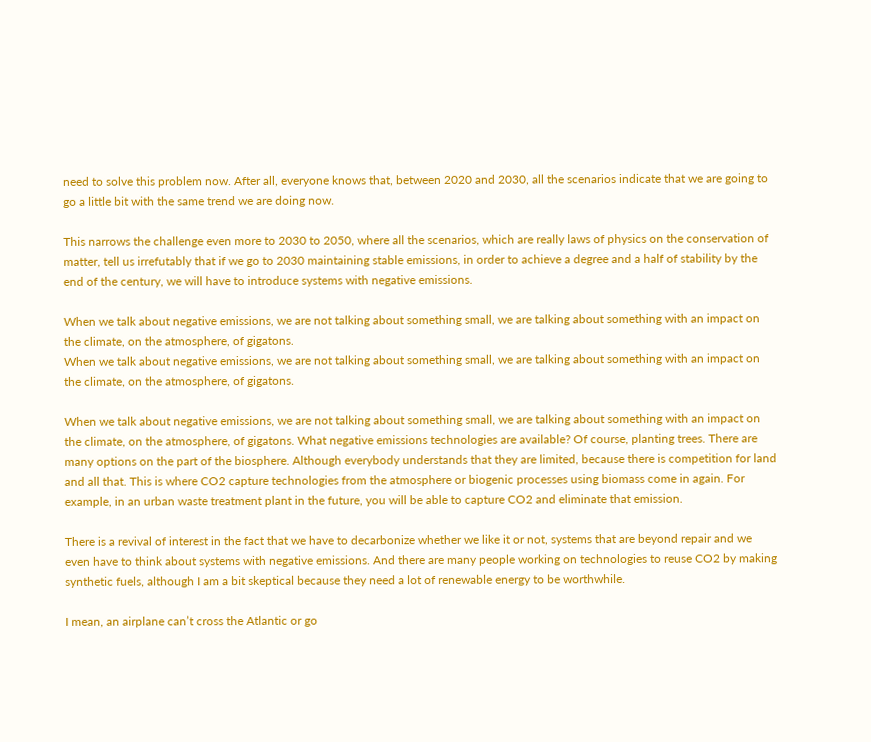need to solve this problem now. After all, everyone knows that, between 2020 and 2030, all the scenarios indicate that we are going to go a little bit with the same trend we are doing now.

This narrows the challenge even more to 2030 to 2050, where all the scenarios, which are really laws of physics on the conservation of matter, tell us irrefutably that if we go to 2030 maintaining stable emissions, in order to achieve a degree and a half of stability by the end of the century, we will have to introduce systems with negative emissions.

When we talk about negative emissions, we are not talking about something small, we are talking about something with an impact on the climate, on the atmosphere, of gigatons.
When we talk about negative emissions, we are not talking about something small, we are talking about something with an impact on the climate, on the atmosphere, of gigatons.

When we talk about negative emissions, we are not talking about something small, we are talking about something with an impact on the climate, on the atmosphere, of gigatons. What negative emissions technologies are available? Of course, planting trees. There are many options on the part of the biosphere. Although everybody understands that they are limited, because there is competition for land and all that. This is where CO2 capture technologies from the atmosphere or biogenic processes using biomass come in again. For example, in an urban waste treatment plant in the future, you will be able to capture CO2 and eliminate that emission.

There is a revival of interest in the fact that we have to decarbonize whether we like it or not, systems that are beyond repair and we even have to think about systems with negative emissions. And there are many people working on technologies to reuse CO2 by making synthetic fuels, although I am a bit skeptical because they need a lot of renewable energy to be worthwhile.

I mean, an airplane can’t cross the Atlantic or go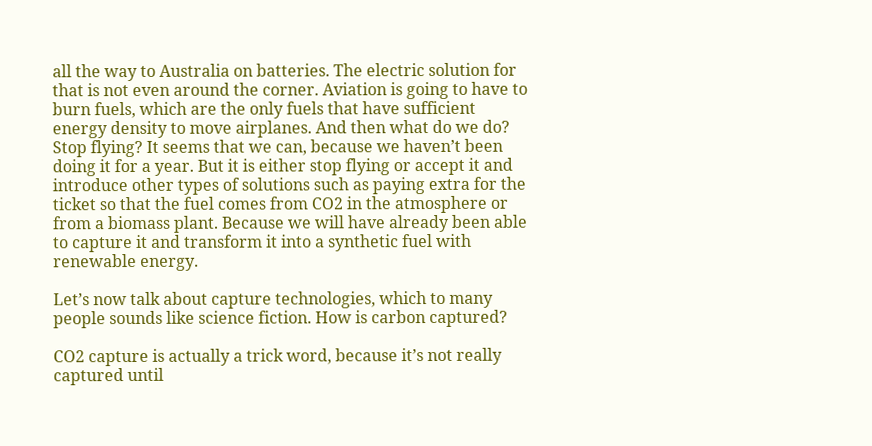all the way to Australia on batteries. The electric solution for that is not even around the corner. Aviation is going to have to burn fuels, which are the only fuels that have sufficient energy density to move airplanes. And then what do we do? Stop flying? It seems that we can, because we haven’t been doing it for a year. But it is either stop flying or accept it and introduce other types of solutions such as paying extra for the ticket so that the fuel comes from CO2 in the atmosphere or from a biomass plant. Because we will have already been able to capture it and transform it into a synthetic fuel with renewable energy.

Let’s now talk about capture technologies, which to many people sounds like science fiction. How is carbon captured?

CO2 capture is actually a trick word, because it’s not really captured until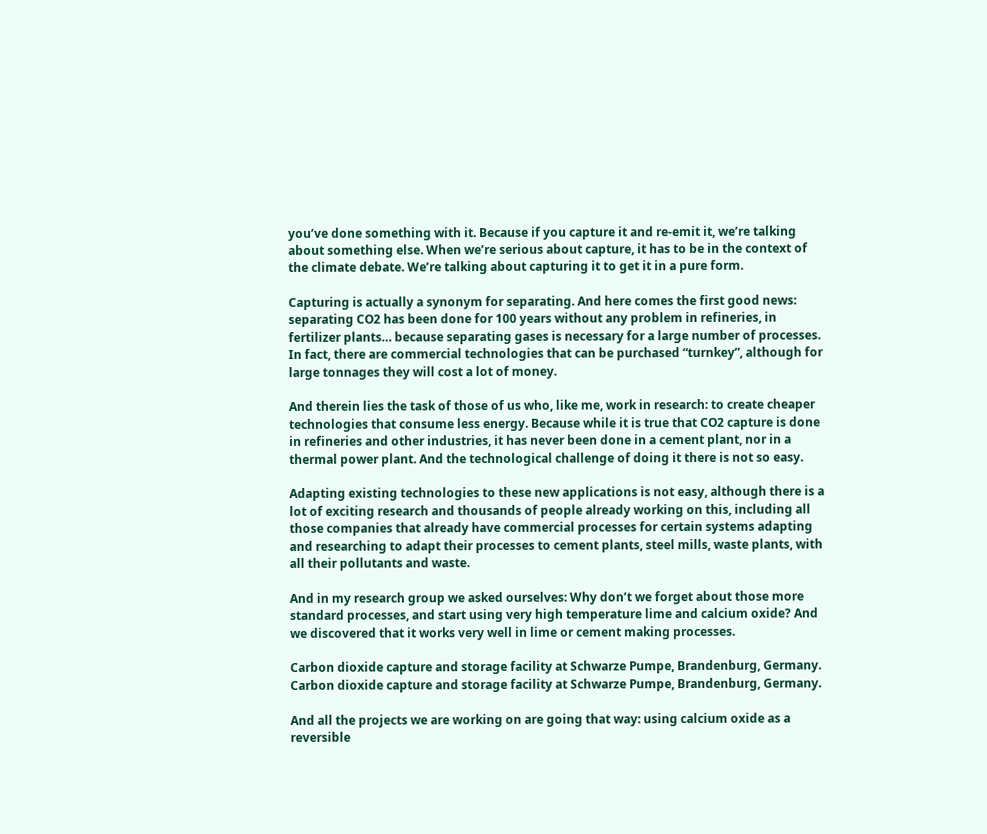you’ve done something with it. Because if you capture it and re-emit it, we’re talking about something else. When we’re serious about capture, it has to be in the context of the climate debate. We’re talking about capturing it to get it in a pure form.

Capturing is actually a synonym for separating. And here comes the first good news: separating CO2 has been done for 100 years without any problem in refineries, in fertilizer plants… because separating gases is necessary for a large number of processes. In fact, there are commercial technologies that can be purchased “turnkey”, although for large tonnages they will cost a lot of money.

And therein lies the task of those of us who, like me, work in research: to create cheaper technologies that consume less energy. Because while it is true that CO2 capture is done in refineries and other industries, it has never been done in a cement plant, nor in a thermal power plant. And the technological challenge of doing it there is not so easy.

Adapting existing technologies to these new applications is not easy, although there is a lot of exciting research and thousands of people already working on this, including all those companies that already have commercial processes for certain systems adapting and researching to adapt their processes to cement plants, steel mills, waste plants, with all their pollutants and waste.

And in my research group we asked ourselves: Why don’t we forget about those more standard processes, and start using very high temperature lime and calcium oxide? And we discovered that it works very well in lime or cement making processes.

Carbon dioxide capture and storage facility at Schwarze Pumpe, Brandenburg, Germany.
Carbon dioxide capture and storage facility at Schwarze Pumpe, Brandenburg, Germany.

And all the projects we are working on are going that way: using calcium oxide as a reversible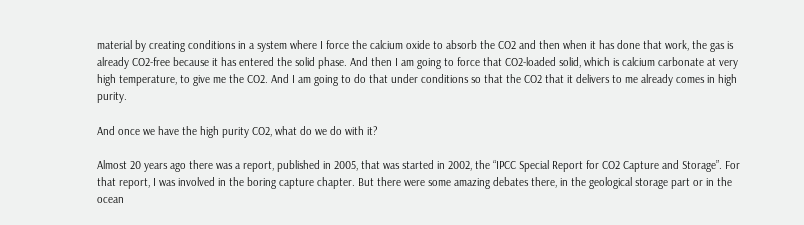material by creating conditions in a system where I force the calcium oxide to absorb the CO2 and then when it has done that work, the gas is already CO2-free because it has entered the solid phase. And then I am going to force that CO2-loaded solid, which is calcium carbonate at very high temperature, to give me the CO2. And I am going to do that under conditions so that the CO2 that it delivers to me already comes in high purity.

And once we have the high purity CO2, what do we do with it?

Almost 20 years ago there was a report, published in 2005, that was started in 2002, the “IPCC Special Report for CO2 Capture and Storage”. For that report, I was involved in the boring capture chapter. But there were some amazing debates there, in the geological storage part or in the ocean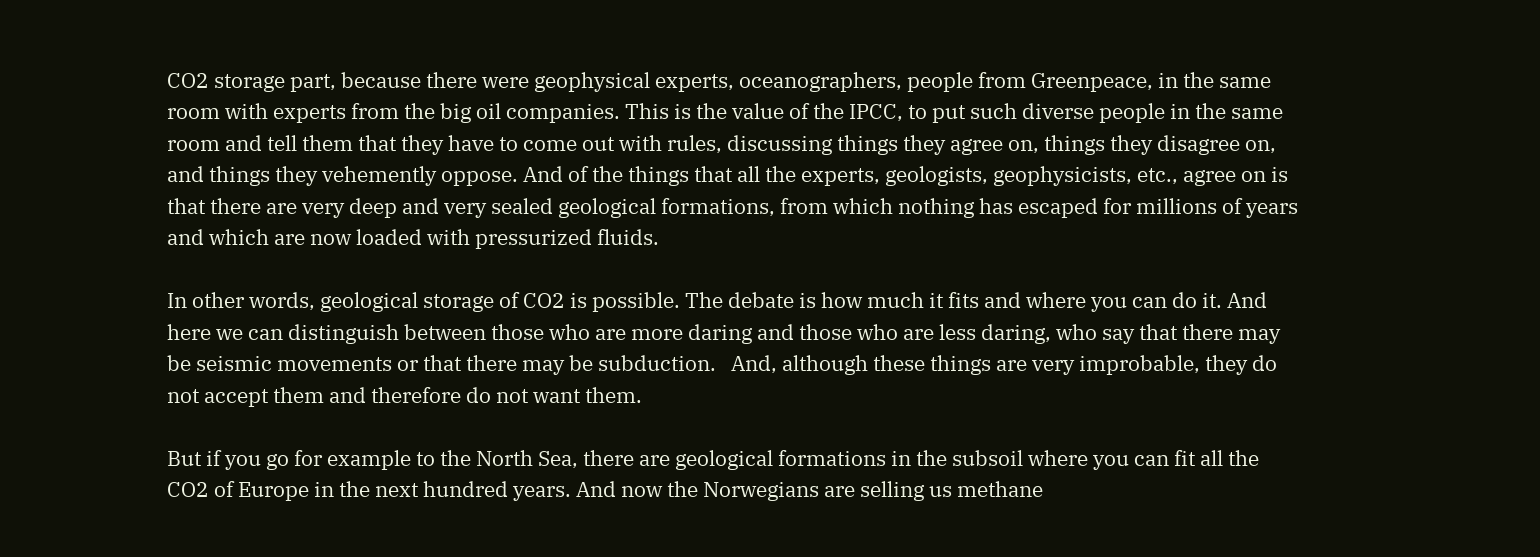CO2 storage part, because there were geophysical experts, oceanographers, people from Greenpeace, in the same room with experts from the big oil companies. This is the value of the IPCC, to put such diverse people in the same room and tell them that they have to come out with rules, discussing things they agree on, things they disagree on, and things they vehemently oppose. And of the things that all the experts, geologists, geophysicists, etc., agree on is that there are very deep and very sealed geological formations, from which nothing has escaped for millions of years and which are now loaded with pressurized fluids.

In other words, geological storage of CO2 is possible. The debate is how much it fits and where you can do it. And here we can distinguish between those who are more daring and those who are less daring, who say that there may be seismic movements or that there may be subduction.   And, although these things are very improbable, they do not accept them and therefore do not want them.

But if you go for example to the North Sea, there are geological formations in the subsoil where you can fit all the CO2 of Europe in the next hundred years. And now the Norwegians are selling us methane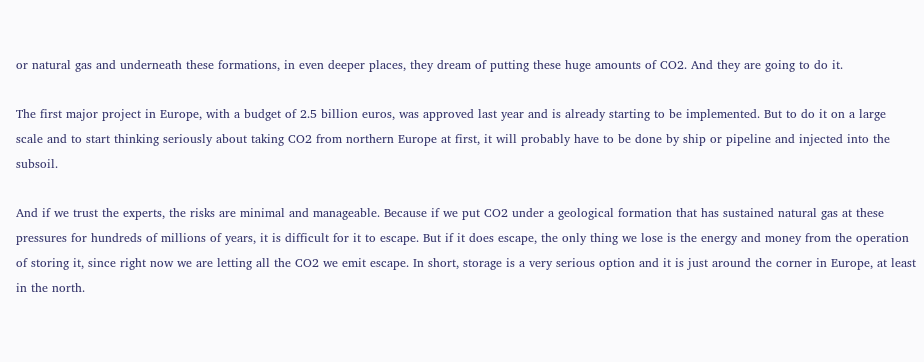or natural gas and underneath these formations, in even deeper places, they dream of putting these huge amounts of CO2. And they are going to do it.

The first major project in Europe, with a budget of 2.5 billion euros, was approved last year and is already starting to be implemented. But to do it on a large scale and to start thinking seriously about taking CO2 from northern Europe at first, it will probably have to be done by ship or pipeline and injected into the subsoil.

And if we trust the experts, the risks are minimal and manageable. Because if we put CO2 under a geological formation that has sustained natural gas at these pressures for hundreds of millions of years, it is difficult for it to escape. But if it does escape, the only thing we lose is the energy and money from the operation of storing it, since right now we are letting all the CO2 we emit escape. In short, storage is a very serious option and it is just around the corner in Europe, at least in the north.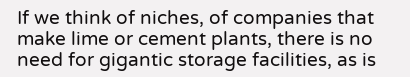If we think of niches, of companies that make lime or cement plants, there is no need for gigantic storage facilities, as is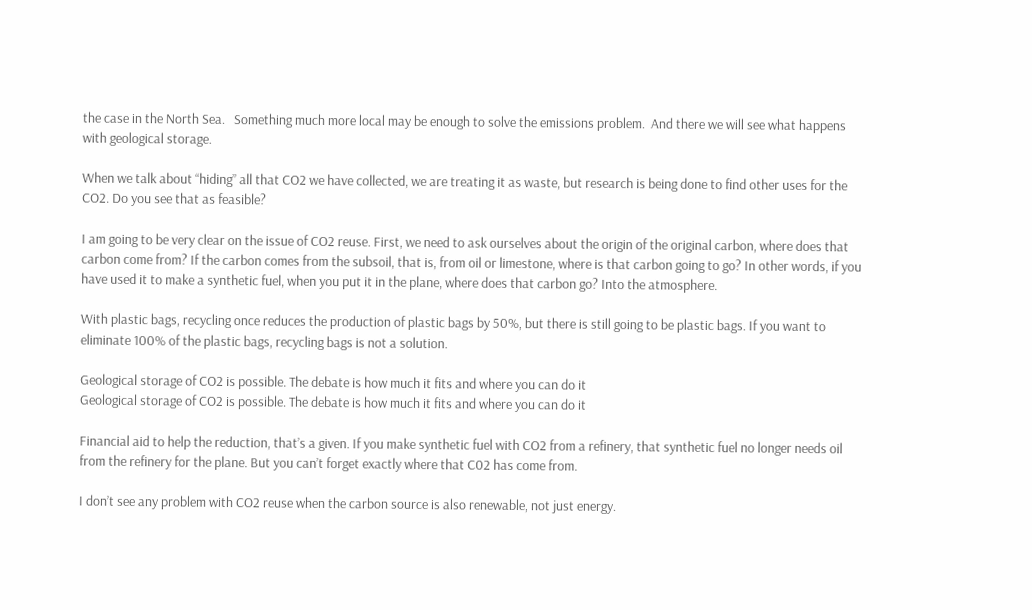the case in the North Sea.   Something much more local may be enough to solve the emissions problem.  And there we will see what happens with geological storage.

When we talk about “hiding” all that CO2 we have collected, we are treating it as waste, but research is being done to find other uses for the CO2. Do you see that as feasible?

I am going to be very clear on the issue of CO2 reuse. First, we need to ask ourselves about the origin of the original carbon, where does that carbon come from? If the carbon comes from the subsoil, that is, from oil or limestone, where is that carbon going to go? In other words, if you have used it to make a synthetic fuel, when you put it in the plane, where does that carbon go? Into the atmosphere.

With plastic bags, recycling once reduces the production of plastic bags by 50%, but there is still going to be plastic bags. If you want to eliminate 100% of the plastic bags, recycling bags is not a solution.

Geological storage of CO2 is possible. The debate is how much it fits and where you can do it
Geological storage of CO2 is possible. The debate is how much it fits and where you can do it

Financial aid to help the reduction, that’s a given. If you make synthetic fuel with CO2 from a refinery, that synthetic fuel no longer needs oil from the refinery for the plane. But you can’t forget exactly where that C02 has come from.

I don’t see any problem with CO2 reuse when the carbon source is also renewable, not just energy.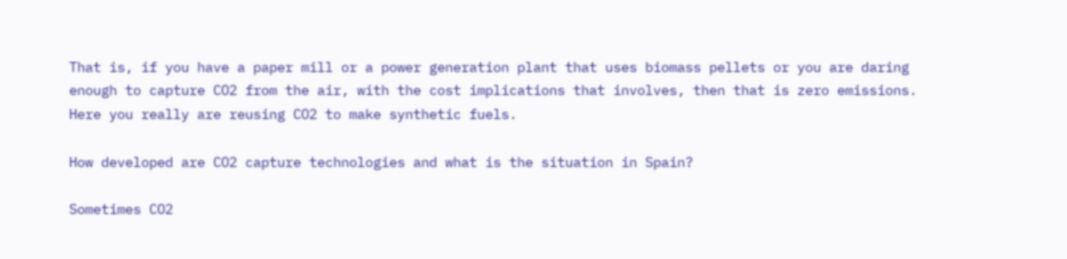That is, if you have a paper mill or a power generation plant that uses biomass pellets or you are daring enough to capture CO2 from the air, with the cost implications that involves, then that is zero emissions. Here you really are reusing CO2 to make synthetic fuels.

How developed are CO2 capture technologies and what is the situation in Spain?

Sometimes CO2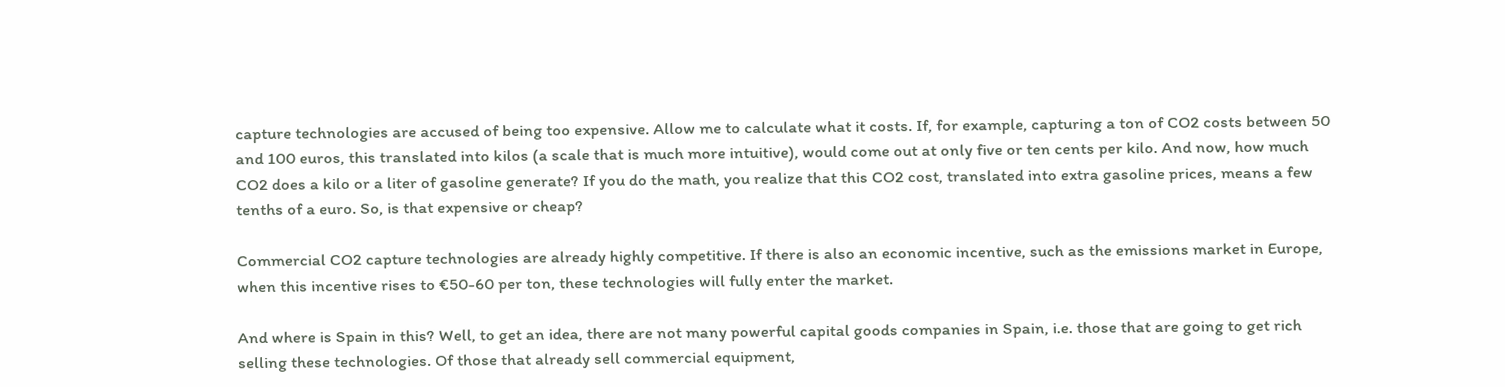capture technologies are accused of being too expensive. Allow me to calculate what it costs. If, for example, capturing a ton of CO2 costs between 50 and 100 euros, this translated into kilos (a scale that is much more intuitive), would come out at only five or ten cents per kilo. And now, how much CO2 does a kilo or a liter of gasoline generate? If you do the math, you realize that this CO2 cost, translated into extra gasoline prices, means a few tenths of a euro. So, is that expensive or cheap?

Commercial CO2 capture technologies are already highly competitive. If there is also an economic incentive, such as the emissions market in Europe, when this incentive rises to €50-60 per ton, these technologies will fully enter the market.

And where is Spain in this? Well, to get an idea, there are not many powerful capital goods companies in Spain, i.e. those that are going to get rich selling these technologies. Of those that already sell commercial equipment,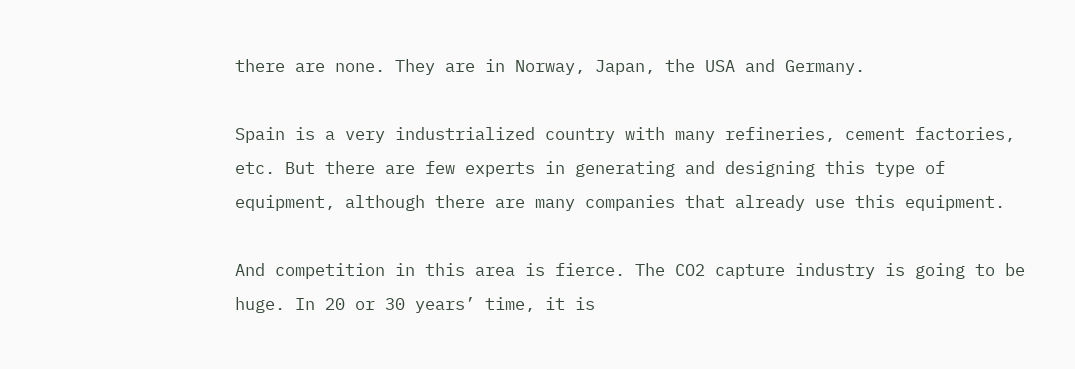there are none. They are in Norway, Japan, the USA and Germany.

Spain is a very industrialized country with many refineries, cement factories, etc. But there are few experts in generating and designing this type of equipment, although there are many companies that already use this equipment.

And competition in this area is fierce. The CO2 capture industry is going to be huge. In 20 or 30 years’ time, it is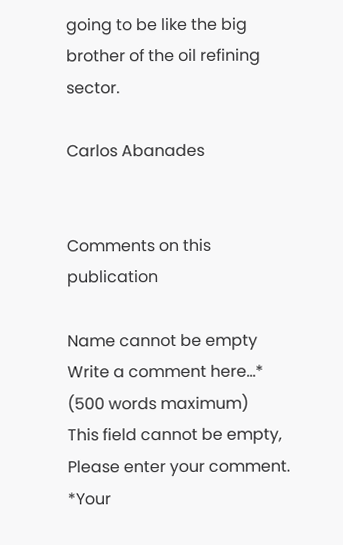going to be like the big brother of the oil refining sector.

Carlos Abanades


Comments on this publication

Name cannot be empty
Write a comment here…* (500 words maximum)
This field cannot be empty, Please enter your comment.
*Your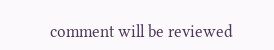comment will be reviewed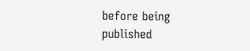before being published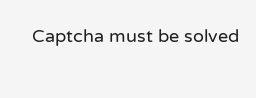Captcha must be solved